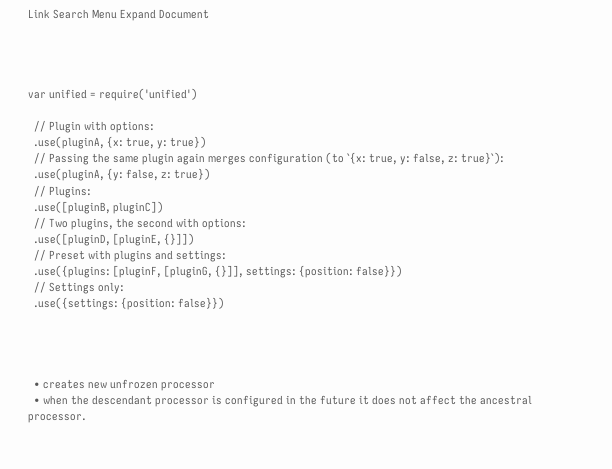Link Search Menu Expand Document




var unified = require('unified')

  // Plugin with options:
  .use(pluginA, {x: true, y: true})
  // Passing the same plugin again merges configuration (to `{x: true, y: false, z: true}`):
  .use(pluginA, {y: false, z: true})
  // Plugins:
  .use([pluginB, pluginC])
  // Two plugins, the second with options:
  .use([pluginD, [pluginE, {}]])
  // Preset with plugins and settings:
  .use({plugins: [pluginF, [pluginG, {}]], settings: {position: false}})
  // Settings only:
  .use({settings: {position: false}})




  • creates new unfrozen processor
  • when the descendant processor is configured in the future it does not affect the ancestral processor.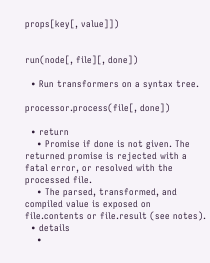props[key[, value]])


run(node[, file][, done])

  • Run transformers on a syntax tree.

processor.process(file[, done])

  • return
    • Promise if done is not given. The returned promise is rejected with a fatal error, or resolved with the processed file.
    • The parsed, transformed, and compiled value is exposed on file.contents or file.result (see notes).
  • details
    •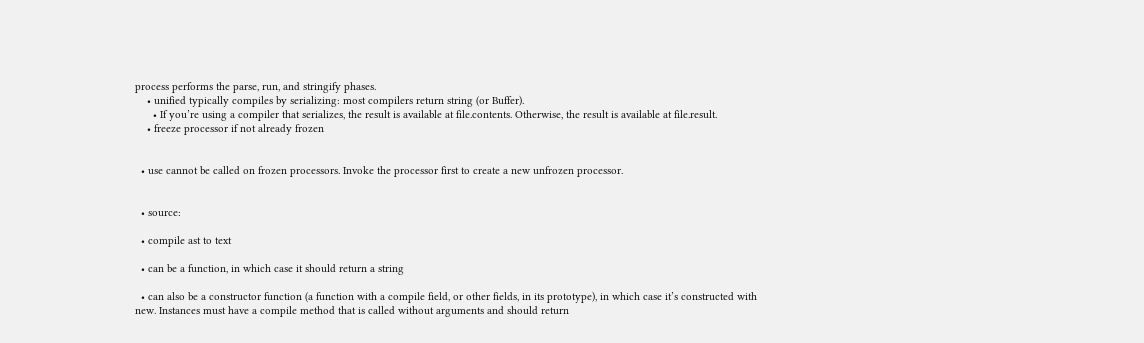process performs the parse, run, and stringify phases.
    • unified typically compiles by serializing: most compilers return string (or Buffer).
      • If you’re using a compiler that serializes, the result is available at file.contents. Otherwise, the result is available at file.result.
    • freeze processor if not already frozen


  • use cannot be called on frozen processors. Invoke the processor first to create a new unfrozen processor.


  • source:

  • compile ast to text

  • can be a function, in which case it should return a string

  • can also be a constructor function (a function with a compile field, or other fields, in its prototype), in which case it’s constructed with new. Instances must have a compile method that is called without arguments and should return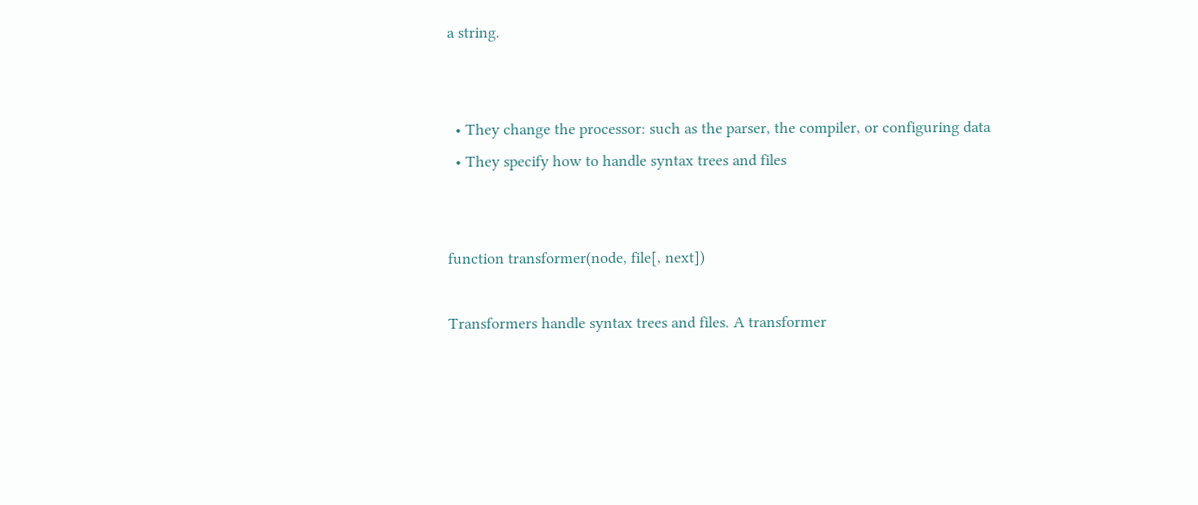a string.


  • They change the processor: such as the parser, the compiler, or configuring data
  • They specify how to handle syntax trees and files


function transformer(node, file[, next])

Transformers handle syntax trees and files. A transformer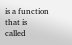is a function that is called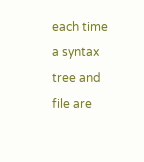each time a syntax tree and file are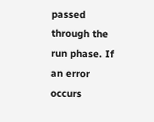passed through the run phase. If an error occurs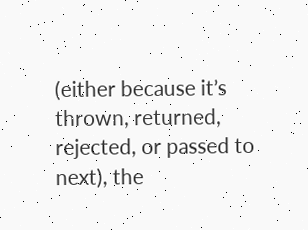(either because it’s thrown, returned, rejected, or passed to next), the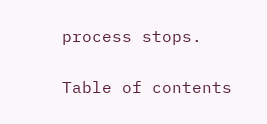process stops.

Table of contents